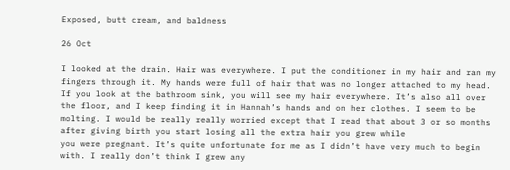Exposed, butt cream, and baldness

26 Oct

I looked at the drain. Hair was everywhere. I put the conditioner in my hair and ran my fingers through it. My hands were full of hair that was no longer attached to my head. If you look at the bathroom sink, you will see my hair everywhere. It’s also all over the floor, and I keep finding it in Hannah’s hands and on her clothes. I seem to be molting. I would be really really worried except that I read that about 3 or so months after giving birth you start losing all the extra hair you grew while
you were pregnant. It’s quite unfortunate for me as I didn’t have very much to begin with. I really don’t think I grew any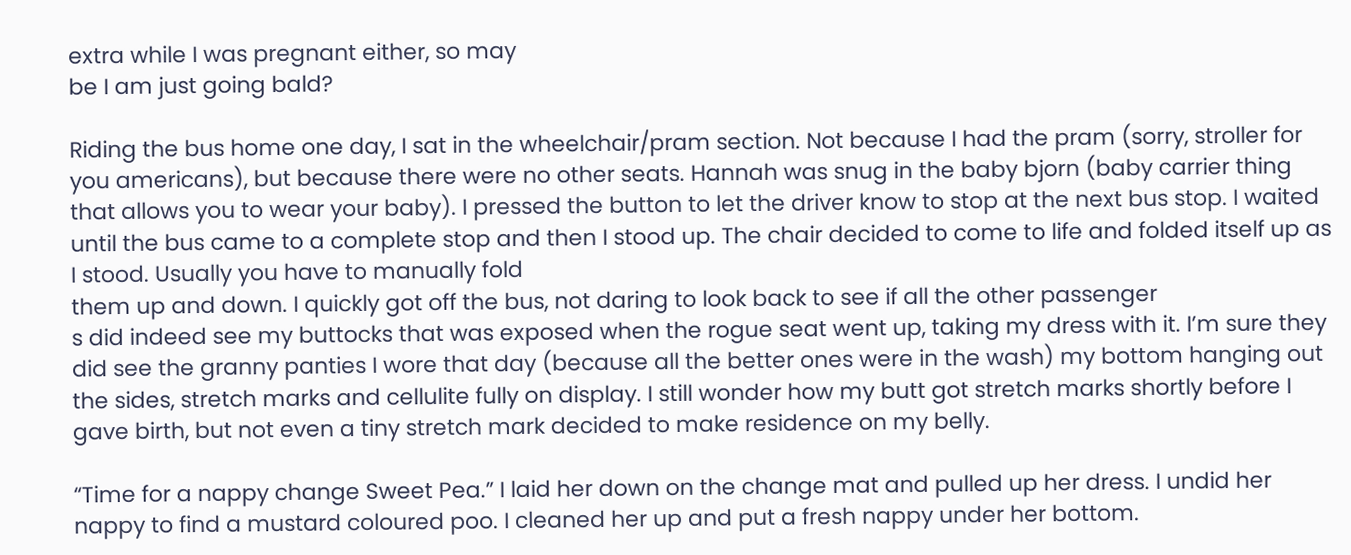extra while I was pregnant either, so may
be I am just going bald?

Riding the bus home one day, I sat in the wheelchair/pram section. Not because I had the pram (sorry, stroller for you americans), but because there were no other seats. Hannah was snug in the baby bjorn (baby carrier thing that allows you to wear your baby). I pressed the button to let the driver know to stop at the next bus stop. I waited until the bus came to a complete stop and then I stood up. The chair decided to come to life and folded itself up as I stood. Usually you have to manually fold
them up and down. I quickly got off the bus, not daring to look back to see if all the other passenger
s did indeed see my buttocks that was exposed when the rogue seat went up, taking my dress with it. I’m sure they did see the granny panties I wore that day (because all the better ones were in the wash) my bottom hanging out the sides, stretch marks and cellulite fully on display. I still wonder how my butt got stretch marks shortly before I gave birth, but not even a tiny stretch mark decided to make residence on my belly.

“Time for a nappy change Sweet Pea.” I laid her down on the change mat and pulled up her dress. I undid her nappy to find a mustard coloured poo. I cleaned her up and put a fresh nappy under her bottom.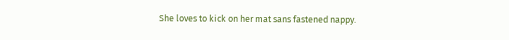She loves to kick on her mat sans fastened nappy.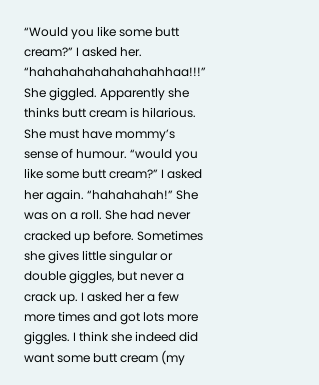“Would you like some butt cream?” I asked her. “hahahahahahahahahhaa!!!” She giggled. Apparently she thinks butt cream is hilarious. She must have mommy’s sense of humour. “would you like some butt cream?” I asked her again. “hahahahah!” She was on a roll. She had never cracked up before. Sometimes she gives little singular or double giggles, but never a crack up. I asked her a few more times and got lots more giggles. I think she indeed did want some butt cream (my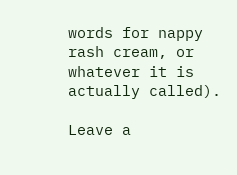words for nappy rash cream, or whatever it is actually called).

Leave a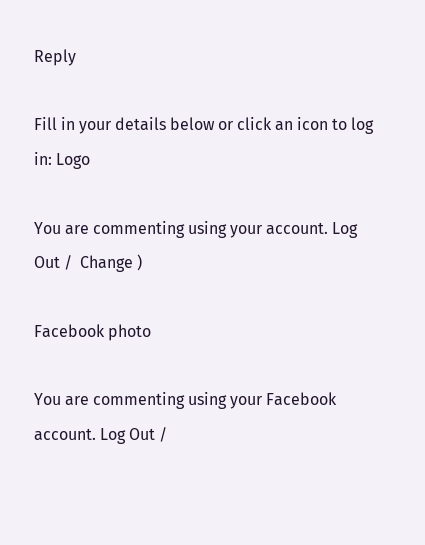Reply

Fill in your details below or click an icon to log in: Logo

You are commenting using your account. Log Out /  Change )

Facebook photo

You are commenting using your Facebook account. Log Out /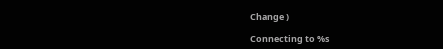Change )

Connecting to %s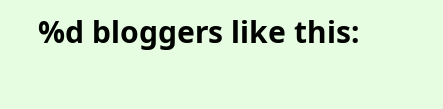%d bloggers like this: